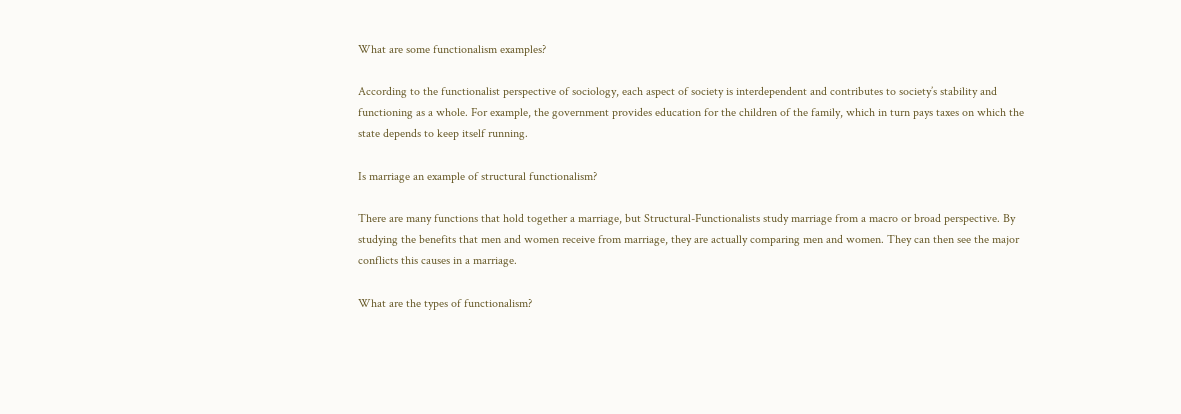What are some functionalism examples?

According to the functionalist perspective of sociology, each aspect of society is interdependent and contributes to society’s stability and functioning as a whole. For example, the government provides education for the children of the family, which in turn pays taxes on which the state depends to keep itself running.

Is marriage an example of structural functionalism?

There are many functions that hold together a marriage, but Structural-Functionalists study marriage from a macro or broad perspective. By studying the benefits that men and women receive from marriage, they are actually comparing men and women. They can then see the major conflicts this causes in a marriage.

What are the types of functionalism?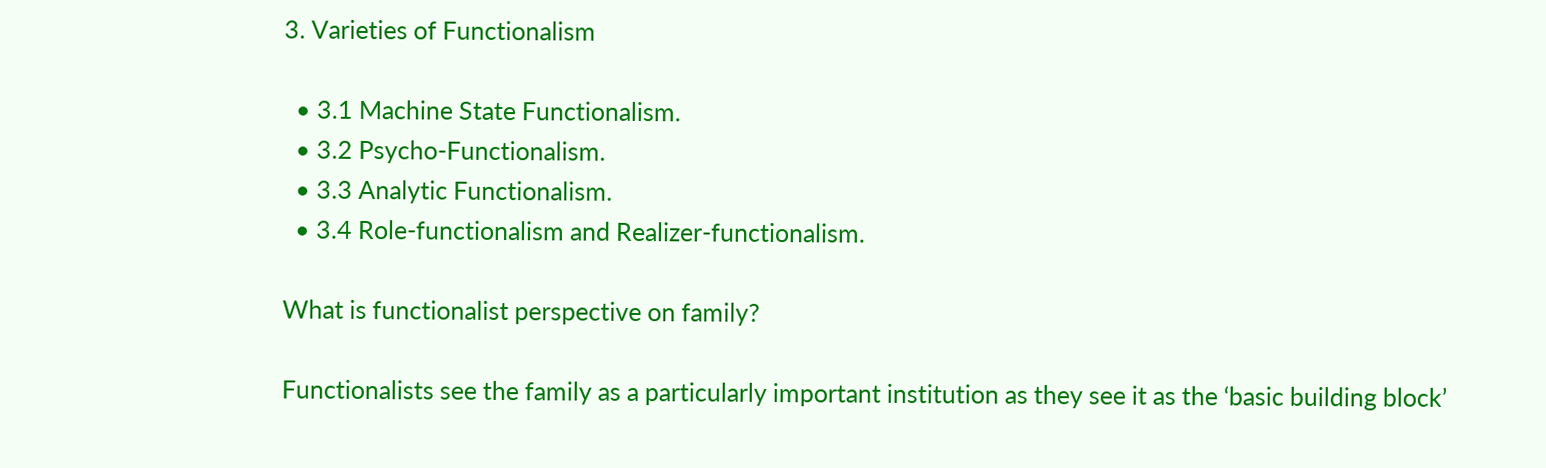3. Varieties of Functionalism

  • 3.1 Machine State Functionalism.
  • 3.2 Psycho-Functionalism.
  • 3.3 Analytic Functionalism.
  • 3.4 Role-functionalism and Realizer-functionalism.

What is functionalist perspective on family?

Functionalists see the family as a particularly important institution as they see it as the ‘basic building block’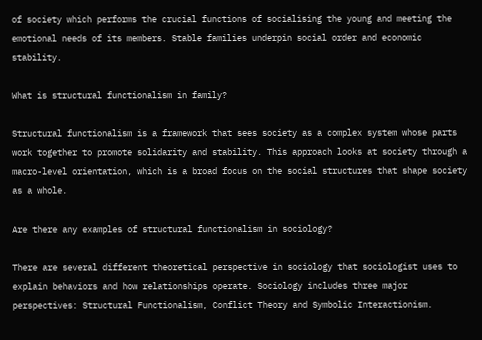of society which performs the crucial functions of socialising the young and meeting the emotional needs of its members. Stable families underpin social order and economic stability.

What is structural functionalism in family?

Structural functionalism is a framework that sees society as a complex system whose parts work together to promote solidarity and stability. This approach looks at society through a macro-level orientation, which is a broad focus on the social structures that shape society as a whole.

Are there any examples of structural functionalism in sociology?

There are several different theoretical perspective in sociology that sociologist uses to explain behaviors and how relationships operate. Sociology includes three major perspectives: Structural Functionalism, Conflict Theory and Symbolic Interactionism.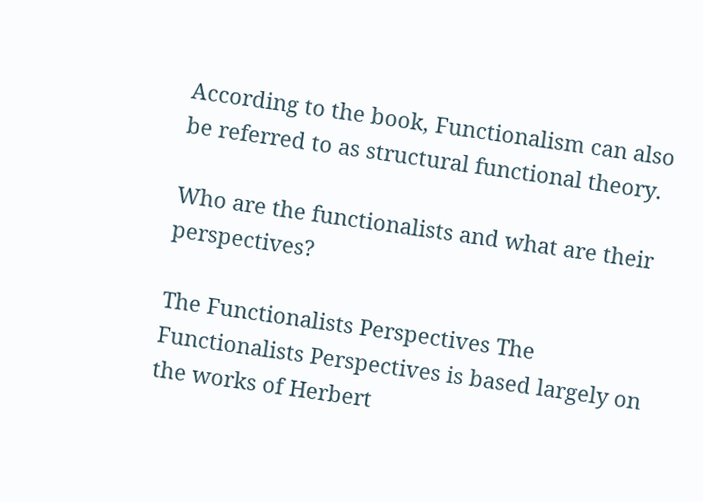According to the book, Functionalism can also be referred to as structural functional theory.

Who are the functionalists and what are their perspectives?

The Functionalists Perspectives The Functionalists Perspectives is based largely on the works of Herbert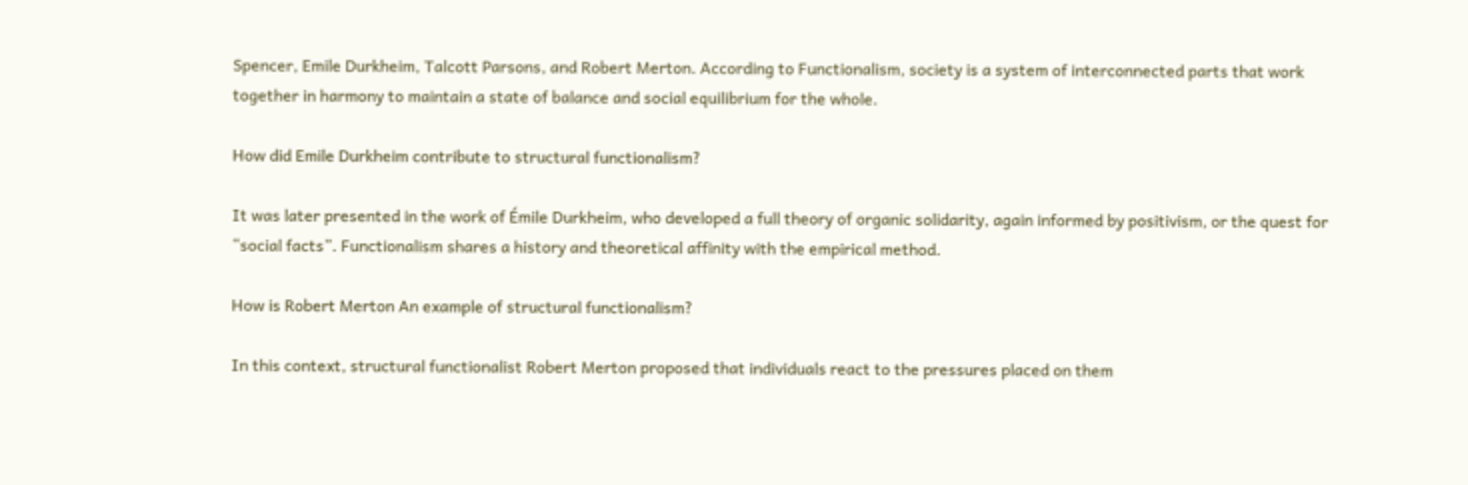Spencer, Emile Durkheim, Talcott Parsons, and Robert Merton. According to Functionalism, society is a system of interconnected parts that work together in harmony to maintain a state of balance and social equilibrium for the whole.

How did Emile Durkheim contribute to structural functionalism?

It was later presented in the work of Émile Durkheim, who developed a full theory of organic solidarity, again informed by positivism, or the quest for “social facts”. Functionalism shares a history and theoretical affinity with the empirical method.

How is Robert Merton An example of structural functionalism?

In this context, structural functionalist Robert Merton proposed that individuals react to the pressures placed on them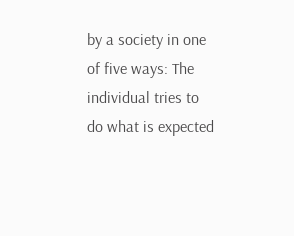by a society in one of five ways: The individual tries to do what is expected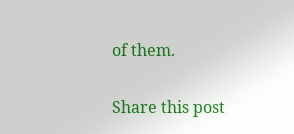of them.

Share this post